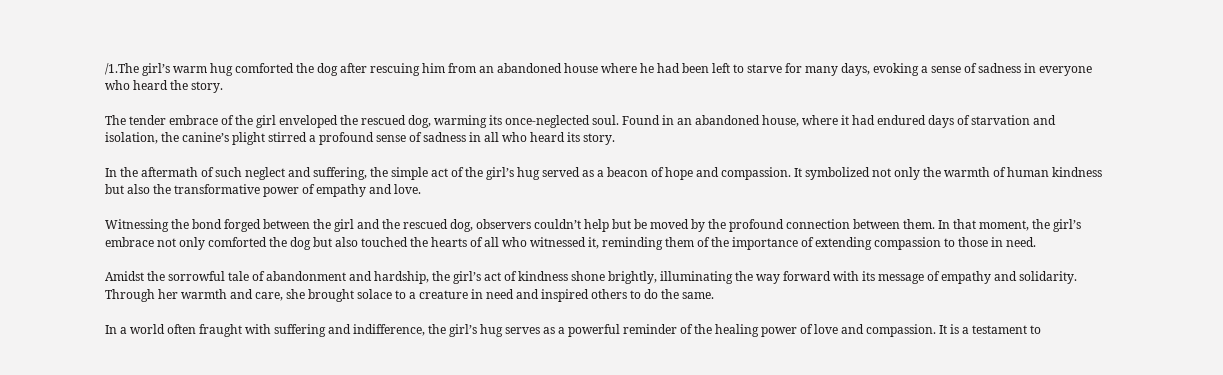/1.The girl’s warm hug comforted the dog after rescuing him from an abandoned house where he had been left to starve for many days, evoking a sense of sadness in everyone who heard the story.

The tender embrace of the girl enveloped the rescued dog, warming its once-neglected soul. Found in an abandoned house, where it had endured days of starvation and isolation, the canine’s plight stirred a profound sense of sadness in all who heard its story.

In the aftermath of such neglect and suffering, the simple act of the girl’s hug served as a beacon of hope and compassion. It symbolized not only the warmth of human kindness but also the transformative power of empathy and love.

Witnessing the bond forged between the girl and the rescued dog, observers couldn’t help but be moved by the profound connection between them. In that moment, the girl’s embrace not only comforted the dog but also touched the hearts of all who witnessed it, reminding them of the importance of extending compassion to those in need.

Amidst the sorrowful tale of abandonment and hardship, the girl’s act of kindness shone brightly, illuminating the way forward with its message of empathy and solidarity. Through her warmth and care, she brought solace to a creature in need and inspired others to do the same.

In a world often fraught with suffering and indifference, the girl’s hug serves as a powerful reminder of the healing power of love and compassion. It is a testament to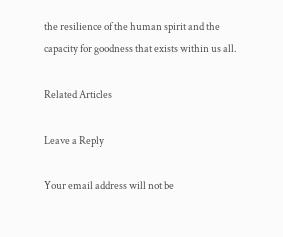the resilience of the human spirit and the capacity for goodness that exists within us all.

Related Articles

Leave a Reply

Your email address will not be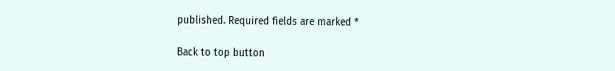published. Required fields are marked *

Back to top button